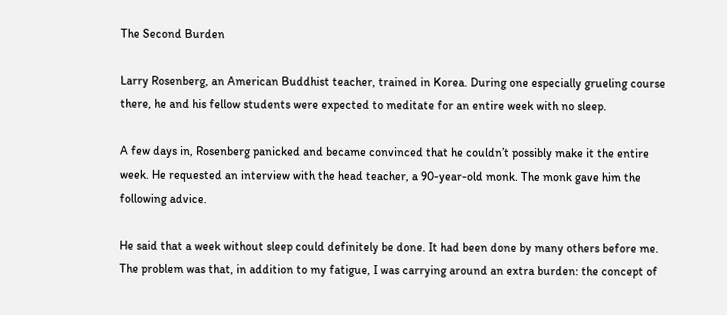The Second Burden

Larry Rosenberg, an American Buddhist teacher, trained in Korea. During one especially grueling course there, he and his fellow students were expected to meditate for an entire week with no sleep.

A few days in, Rosenberg panicked and became convinced that he couldn’t possibly make it the entire week. He requested an interview with the head teacher, a 90-year-old monk. The monk gave him the following advice.

He said that a week without sleep could definitely be done. It had been done by many others before me. The problem was that, in addition to my fatigue, I was carrying around an extra burden: the concept of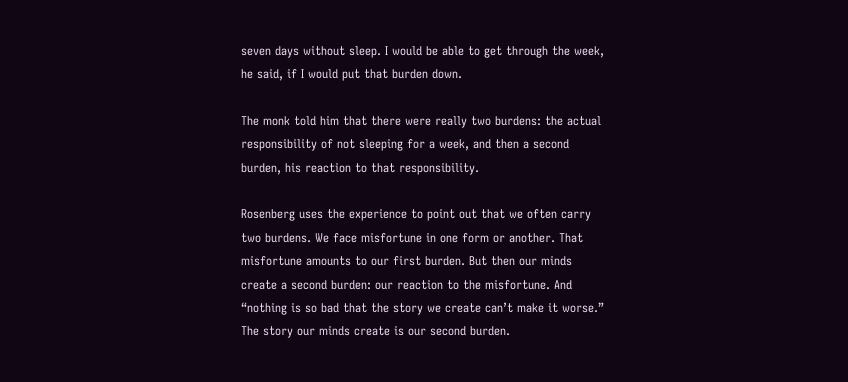seven days without sleep. I would be able to get through the week, he said, if I would put that burden down.

The monk told him that there were really two burdens: the actual responsibility of not sleeping for a week, and then a second burden, his reaction to that responsibility.

Rosenberg uses the experience to point out that we often carry two burdens. We face misfortune in one form or another. That misfortune amounts to our first burden. But then our minds create a second burden: our reaction to the misfortune. And “nothing is so bad that the story we create can’t make it worse.” The story our minds create is our second burden.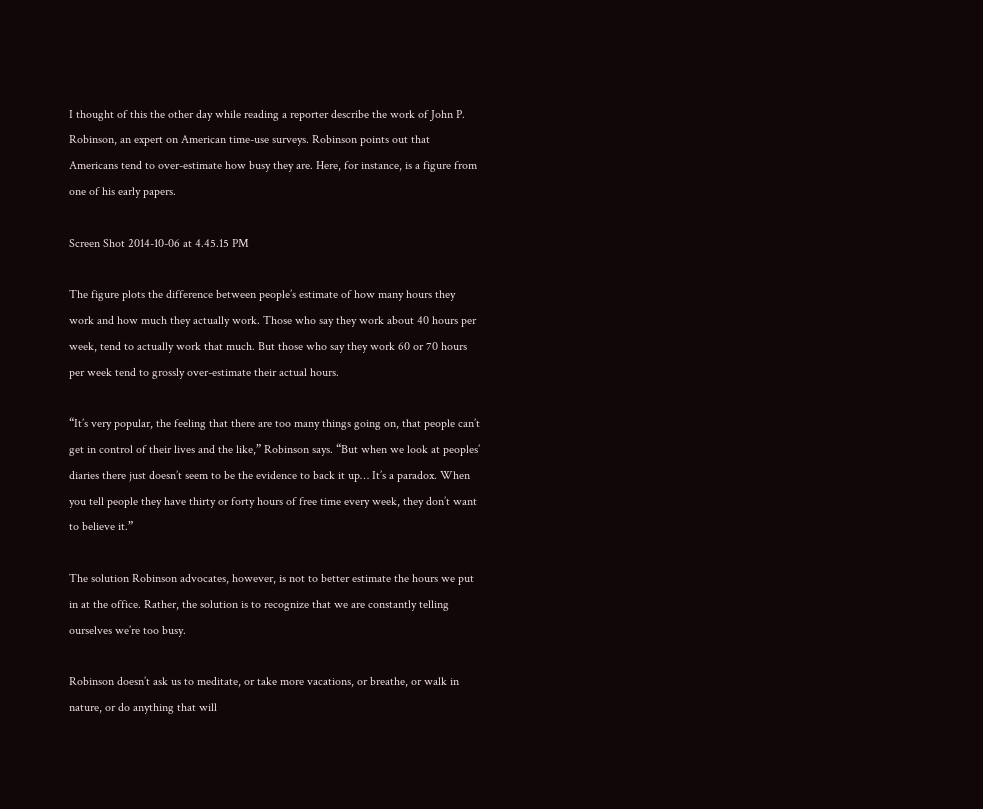I thought of this the other day while reading a reporter describe the work of John P. Robinson, an expert on American time-use surveys. Robinson points out that Americans tend to over-estimate how busy they are. Here, for instance, is a figure from one of his early papers.

Screen Shot 2014-10-06 at 4.45.15 PM

The figure plots the difference between people’s estimate of how many hours they work and how much they actually work. Those who say they work about 40 hours per week, tend to actually work that much. But those who say they work 60 or 70 hours per week tend to grossly over-estimate their actual hours.

“It’s very popular, the feeling that there are too many things going on, that people can’t get in control of their lives and the like,” Robinson says. “But when we look at peoples’ diaries there just doesn’t seem to be the evidence to back it up… It’s a paradox. When you tell people they have thirty or forty hours of free time every week, they don’t want to believe it.”

The solution Robinson advocates, however, is not to better estimate the hours we put in at the office. Rather, the solution is to recognize that we are constantly telling ourselves we’re too busy.

Robinson doesn’t ask us to meditate, or take more vacations, or breathe, or walk in nature, or do anything that will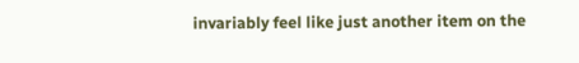invariably feel like just another item on the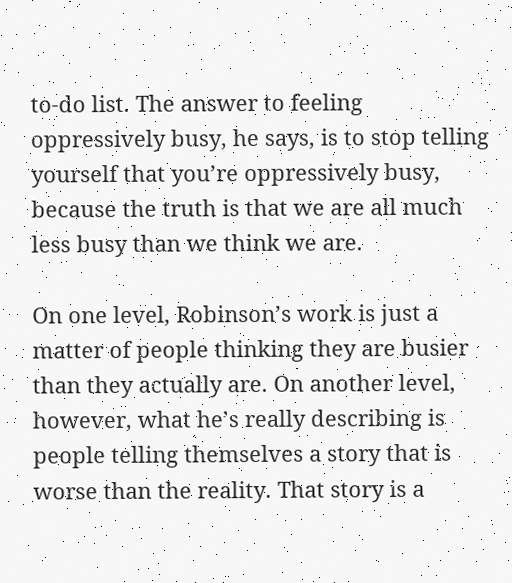to-do list. The answer to feeling oppressively busy, he says, is to stop telling yourself that you’re oppressively busy, because the truth is that we are all much less busy than we think we are.

On one level, Robinson’s work is just a matter of people thinking they are busier than they actually are. On another level, however, what he’s really describing is people telling themselves a story that is worse than the reality. That story is a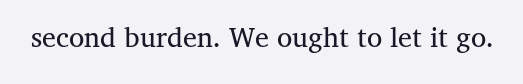second burden. We ought to let it go.